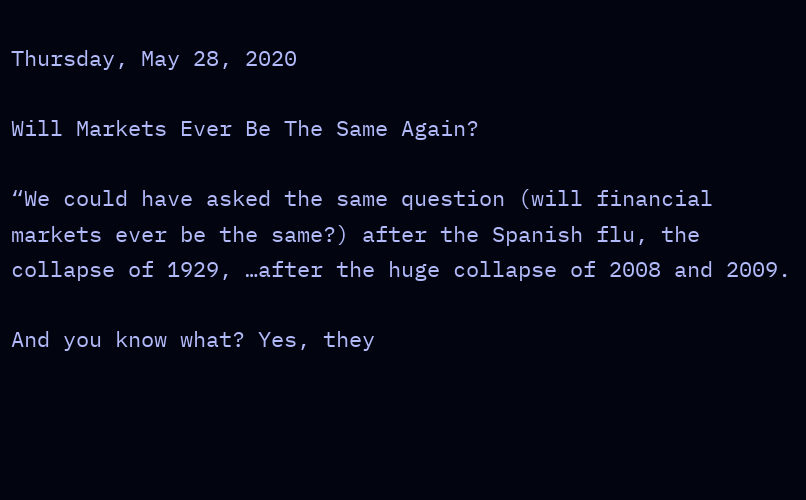Thursday, May 28, 2020

Will Markets Ever Be The Same Again?

“We could have asked the same question (will financial markets ever be the same?) after the Spanish flu, the collapse of 1929, …after the huge collapse of 2008 and 2009.

And you know what? Yes, they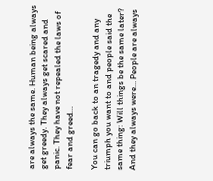are always the same. Human being always get greedy. They always get scared and panic. They have not repealed the laws of fear and greed…

You can go back to an tragedy and any triumph you want to and people said the same thing: Will things be the same later? And they always were… People are always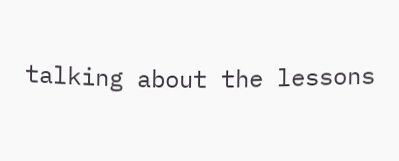talking about the lessons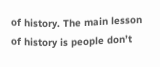of history. The main lesson of history is people don’t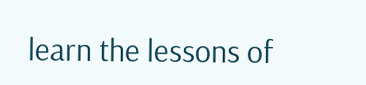learn the lessons of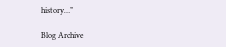history…”

Blog Archive